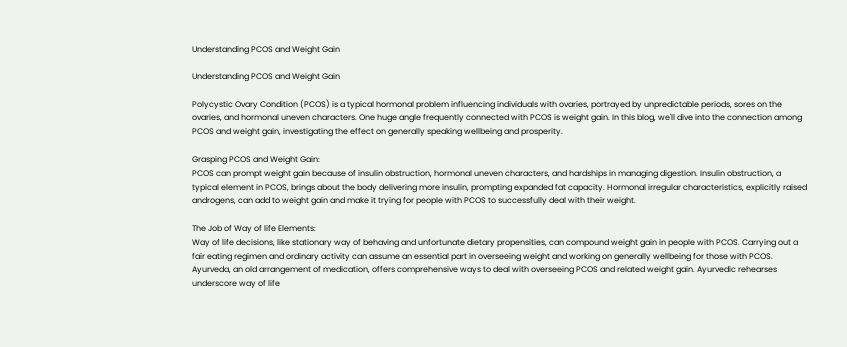Understanding PCOS and Weight Gain

Understanding PCOS and Weight Gain

Polycystic Ovary Condition (PCOS) is a typical hormonal problem influencing individuals with ovaries, portrayed by unpredictable periods, sores on the ovaries, and hormonal uneven characters. One huge angle frequently connected with PCOS is weight gain. In this blog, we'll dive into the connection among PCOS and weight gain, investigating the effect on generally speaking wellbeing and prosperity.

Grasping PCOS and Weight Gain:
PCOS can prompt weight gain because of insulin obstruction, hormonal uneven characters, and hardships in managing digestion. Insulin obstruction, a typical element in PCOS, brings about the body delivering more insulin, prompting expanded fat capacity. Hormonal irregular characteristics, explicitly raised androgens, can add to weight gain and make it trying for people with PCOS to successfully deal with their weight.

The Job of Way of life Elements:
Way of life decisions, like stationary way of behaving and unfortunate dietary propensities, can compound weight gain in people with PCOS. Carrying out a fair eating regimen and ordinary activity can assume an essential part in overseeing weight and working on generally wellbeing for those with PCOS.
Ayurveda, an old arrangement of medication, offers comprehensive ways to deal with overseeing PCOS and related weight gain. Ayurvedic rehearses underscore way of life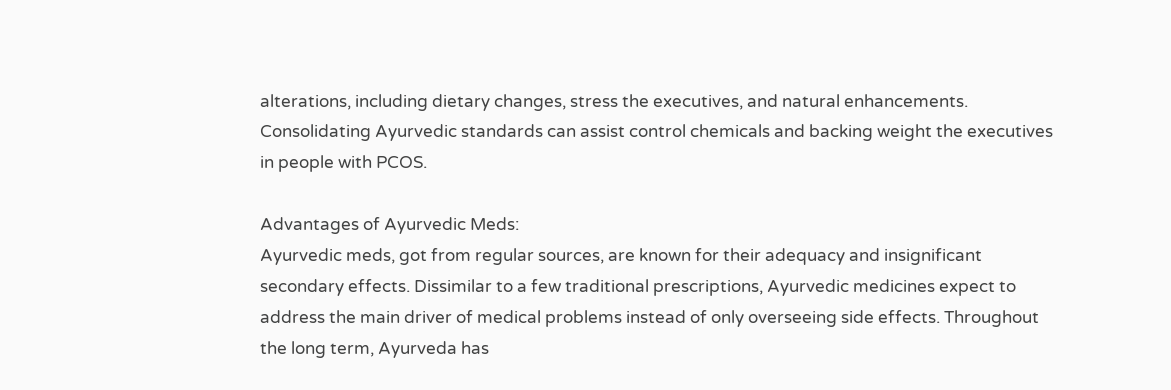alterations, including dietary changes, stress the executives, and natural enhancements. Consolidating Ayurvedic standards can assist control chemicals and backing weight the executives in people with PCOS.

Advantages of Ayurvedic Meds:
Ayurvedic meds, got from regular sources, are known for their adequacy and insignificant secondary effects. Dissimilar to a few traditional prescriptions, Ayurvedic medicines expect to address the main driver of medical problems instead of only overseeing side effects. Throughout the long term, Ayurveda has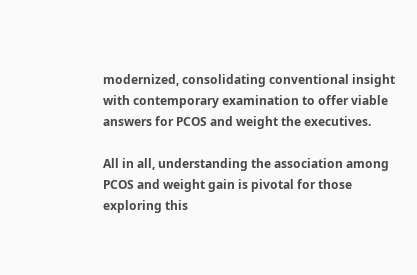modernized, consolidating conventional insight with contemporary examination to offer viable answers for PCOS and weight the executives.

All in all, understanding the association among PCOS and weight gain is pivotal for those exploring this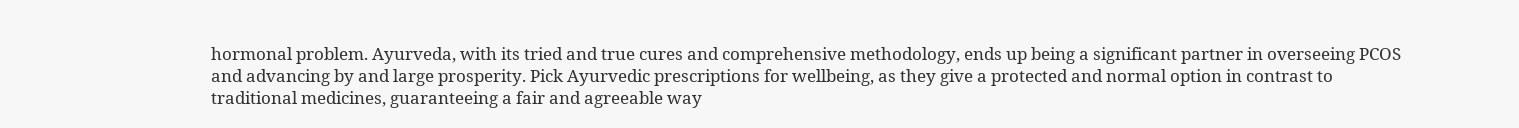hormonal problem. Ayurveda, with its tried and true cures and comprehensive methodology, ends up being a significant partner in overseeing PCOS and advancing by and large prosperity. Pick Ayurvedic prescriptions for wellbeing, as they give a protected and normal option in contrast to traditional medicines, guaranteeing a fair and agreeable way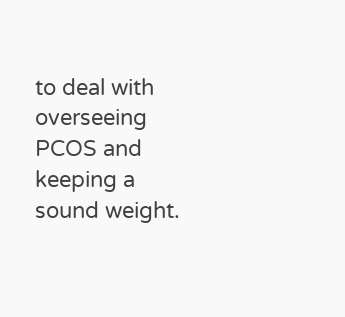to deal with overseeing PCOS and keeping a sound weight.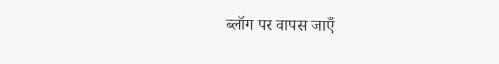ब्लॉग पर वापस जाएँ